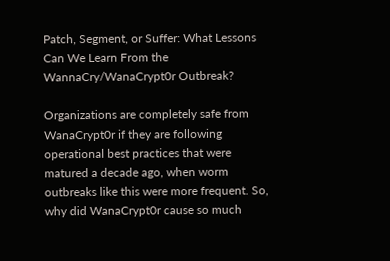Patch, Segment, or Suffer: What Lessons Can We Learn From the WannaCry/WanaCrypt0r Outbreak?

Organizations are completely safe from WanaCrypt0r if they are following operational best practices that were matured a decade ago, when worm outbreaks like this were more frequent. So, why did WanaCrypt0r cause so much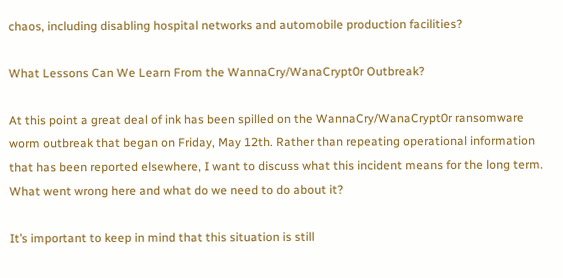chaos, including disabling hospital networks and automobile production facilities?

What Lessons Can We Learn From the WannaCry/WanaCrypt0r Outbreak?

At this point a great deal of ink has been spilled on the WannaCry/WanaCrypt0r ransomware worm outbreak that began on Friday, May 12th. Rather than repeating operational information that has been reported elsewhere, I want to discuss what this incident means for the long term. What went wrong here and what do we need to do about it?

It’s important to keep in mind that this situation is still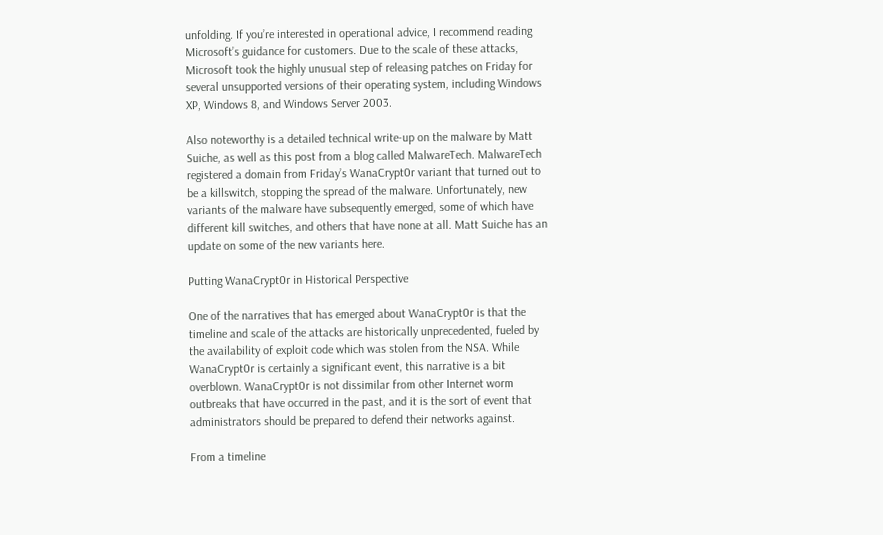unfolding. If you’re interested in operational advice, I recommend reading Microsoft’s guidance for customers. Due to the scale of these attacks, Microsoft took the highly unusual step of releasing patches on Friday for several unsupported versions of their operating system, including Windows XP, Windows 8, and Windows Server 2003.

Also noteworthy is a detailed technical write-up on the malware by Matt Suiche, as well as this post from a blog called MalwareTech. MalwareTech registered a domain from Friday’s WanaCrypt0r variant that turned out to be a killswitch, stopping the spread of the malware. Unfortunately, new variants of the malware have subsequently emerged, some of which have different kill switches, and others that have none at all. Matt Suiche has an update on some of the new variants here.

Putting WanaCrypt0r in Historical Perspective

One of the narratives that has emerged about WanaCrypt0r is that the timeline and scale of the attacks are historically unprecedented, fueled by the availability of exploit code which was stolen from the NSA. While WanaCrypt0r is certainly a significant event, this narrative is a bit overblown. WanaCrypt0r is not dissimilar from other Internet worm outbreaks that have occurred in the past, and it is the sort of event that administrators should be prepared to defend their networks against.

From a timeline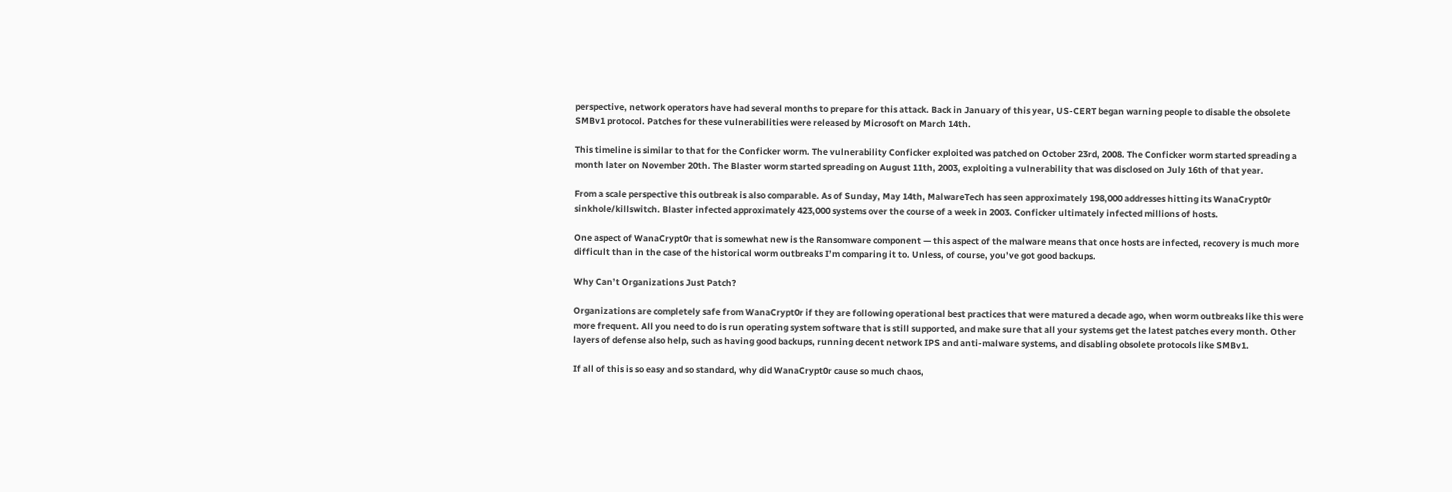perspective, network operators have had several months to prepare for this attack. Back in January of this year, US-CERT began warning people to disable the obsolete SMBv1 protocol. Patches for these vulnerabilities were released by Microsoft on March 14th.

This timeline is similar to that for the Conficker worm. The vulnerability Conficker exploited was patched on October 23rd, 2008. The Conficker worm started spreading a month later on November 20th. The Blaster worm started spreading on August 11th, 2003, exploiting a vulnerability that was disclosed on July 16th of that year.

From a scale perspective this outbreak is also comparable. As of Sunday, May 14th, MalwareTech has seen approximately 198,000 addresses hitting its WanaCrypt0r sinkhole/killswitch. Blaster infected approximately 423,000 systems over the course of a week in 2003. Conficker ultimately infected millions of hosts.

One aspect of WanaCrypt0r that is somewhat new is the Ransomware component — this aspect of the malware means that once hosts are infected, recovery is much more difficult than in the case of the historical worm outbreaks I’m comparing it to. Unless, of course, you’ve got good backups.

Why Can’t Organizations Just Patch?

Organizations are completely safe from WanaCrypt0r if they are following operational best practices that were matured a decade ago, when worm outbreaks like this were more frequent. All you need to do is run operating system software that is still supported, and make sure that all your systems get the latest patches every month. Other layers of defense also help, such as having good backups, running decent network IPS and anti-malware systems, and disabling obsolete protocols like SMBv1.

If all of this is so easy and so standard, why did WanaCrypt0r cause so much chaos,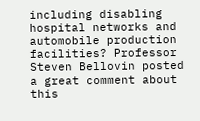including disabling hospital networks and automobile production facilities? Professor Steven Bellovin posted a great comment about this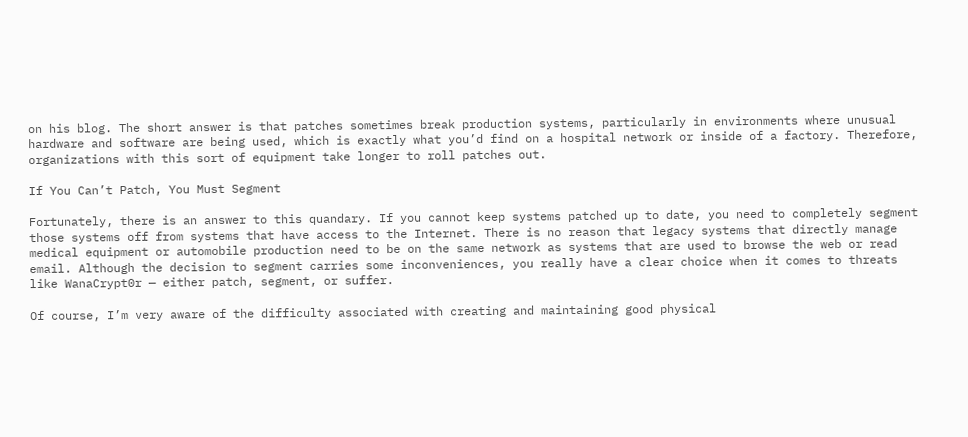on his blog. The short answer is that patches sometimes break production systems, particularly in environments where unusual hardware and software are being used, which is exactly what you’d find on a hospital network or inside of a factory. Therefore, organizations with this sort of equipment take longer to roll patches out.

If You Can’t Patch, You Must Segment

Fortunately, there is an answer to this quandary. If you cannot keep systems patched up to date, you need to completely segment those systems off from systems that have access to the Internet. There is no reason that legacy systems that directly manage medical equipment or automobile production need to be on the same network as systems that are used to browse the web or read email. Although the decision to segment carries some inconveniences, you really have a clear choice when it comes to threats like WanaCrypt0r — either patch, segment, or suffer.

Of course, I’m very aware of the difficulty associated with creating and maintaining good physical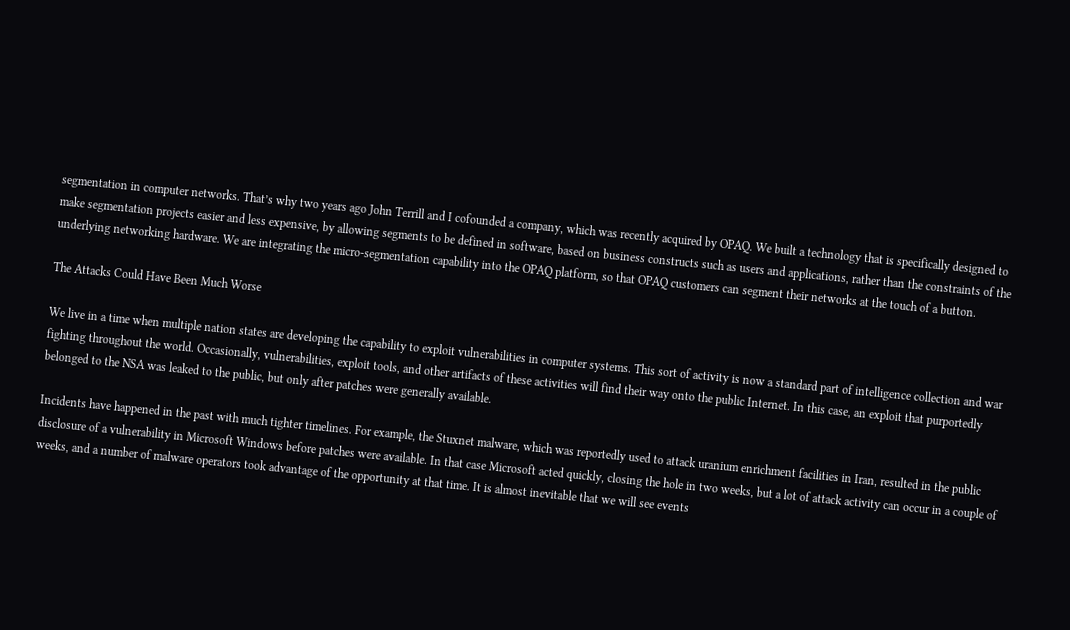segmentation in computer networks. That’s why two years ago John Terrill and I cofounded a company, which was recently acquired by OPAQ. We built a technology that is specifically designed to make segmentation projects easier and less expensive, by allowing segments to be defined in software, based on business constructs such as users and applications, rather than the constraints of the underlying networking hardware. We are integrating the micro-segmentation capability into the OPAQ platform, so that OPAQ customers can segment their networks at the touch of a button.

The Attacks Could Have Been Much Worse

We live in a time when multiple nation states are developing the capability to exploit vulnerabilities in computer systems. This sort of activity is now a standard part of intelligence collection and war fighting throughout the world. Occasionally, vulnerabilities, exploit tools, and other artifacts of these activities will find their way onto the public Internet. In this case, an exploit that purportedly belonged to the NSA was leaked to the public, but only after patches were generally available.

Incidents have happened in the past with much tighter timelines. For example, the Stuxnet malware, which was reportedly used to attack uranium enrichment facilities in Iran, resulted in the public disclosure of a vulnerability in Microsoft Windows before patches were available. In that case Microsoft acted quickly, closing the hole in two weeks, but a lot of attack activity can occur in a couple of weeks, and a number of malware operators took advantage of the opportunity at that time. It is almost inevitable that we will see events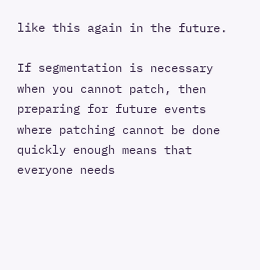like this again in the future.

If segmentation is necessary when you cannot patch, then preparing for future events where patching cannot be done quickly enough means that everyone needs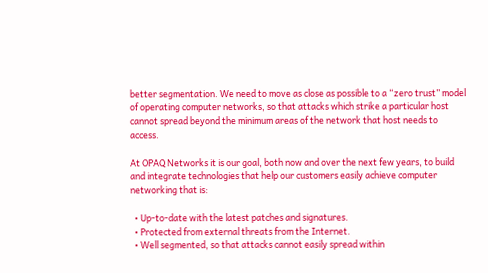better segmentation. We need to move as close as possible to a “zero trust” model of operating computer networks, so that attacks which strike a particular host cannot spread beyond the minimum areas of the network that host needs to access.

At OPAQ Networks it is our goal, both now and over the next few years, to build and integrate technologies that help our customers easily achieve computer networking that is:

  • Up-to-date with the latest patches and signatures.
  • Protected from external threats from the Internet.
  • Well segmented, so that attacks cannot easily spread within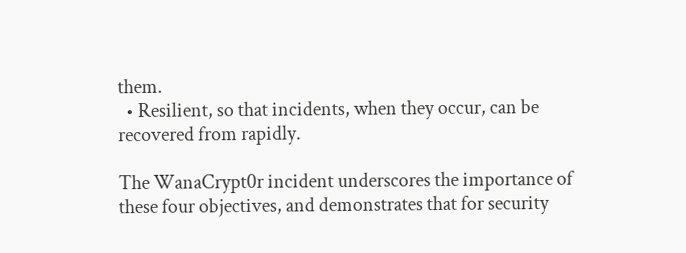them.
  • Resilient, so that incidents, when they occur, can be recovered from rapidly.

The WanaCrypt0r incident underscores the importance of these four objectives, and demonstrates that for security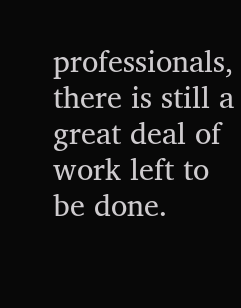professionals, there is still a great deal of work left to be done.